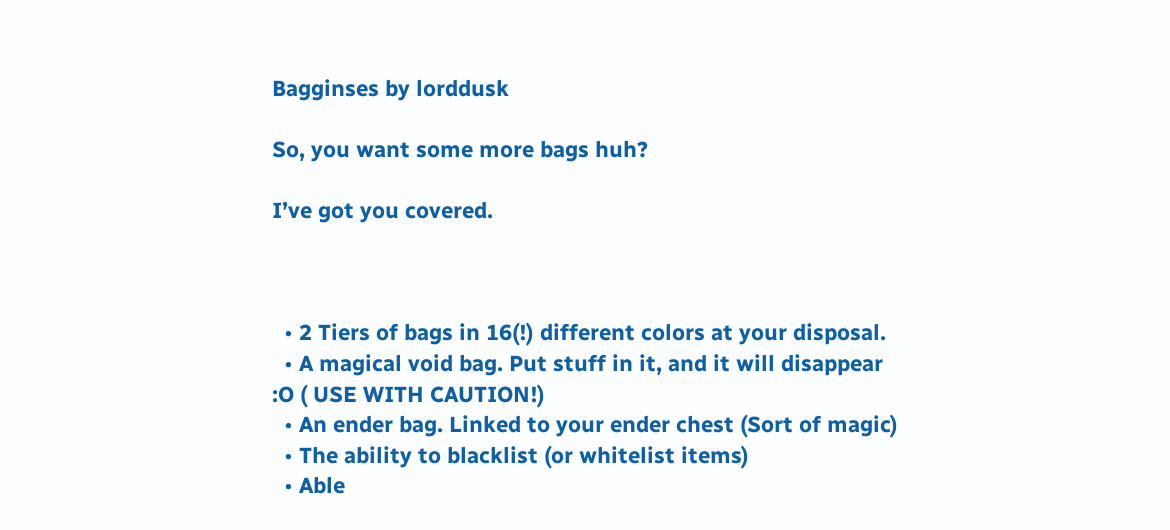Bagginses by lorddusk

So, you want some more bags huh?

I’ve got you covered.



  • 2 Tiers of bags in 16(!) different colors at your disposal.
  • A magical void bag. Put stuff in it, and it will disappear :O ( USE WITH CAUTION!)
  • An ender bag. Linked to your ender chest (Sort of magic)
  • The ability to blacklist (or whitelist items)
  • Able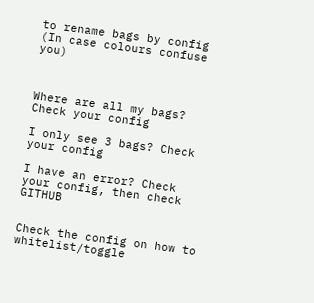to rename bags by config (In case colours confuse you)



Where are all my bags? Check your config

I only see 3 bags? Check your config

I have an error? Check your config, then check GITHUB


Check the config on how to whitelist/toggle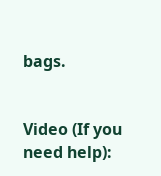bags.


Video (If you need help):